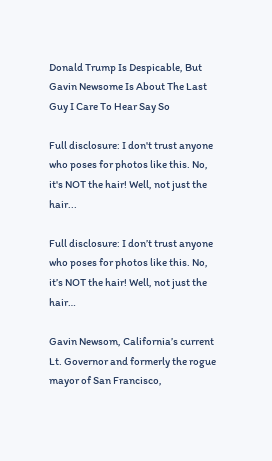Donald Trump Is Despicable, But Gavin Newsome Is About The Last Guy I Care To Hear Say So

Full disclosure: I don't trust anyone who poses for photos like this. No, it's NOT the hair! Well, not just the hair...

Full disclosure: I don’t trust anyone who poses for photos like this. No, it’s NOT the hair! Well, not just the hair…

Gavin Newsom, California’s current Lt. Governor and formerly the rogue mayor of San Francisco,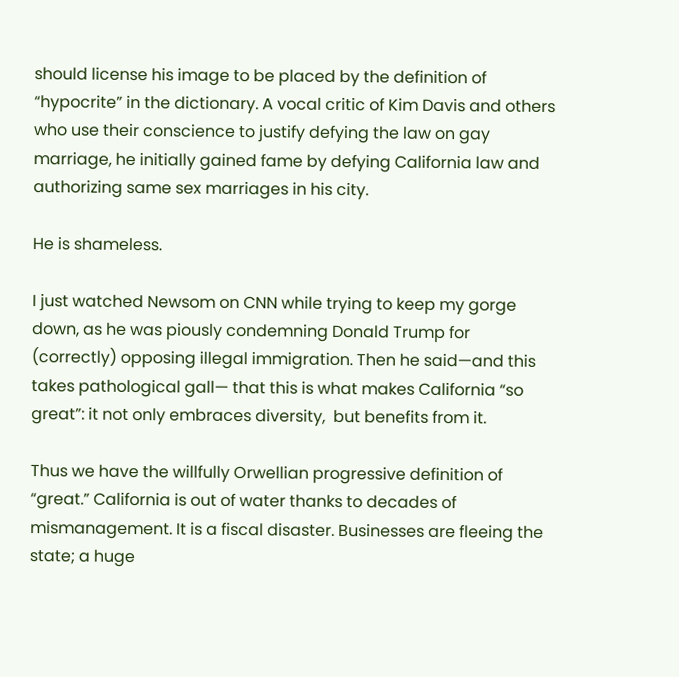should license his image to be placed by the definition of “hypocrite” in the dictionary. A vocal critic of Kim Davis and others who use their conscience to justify defying the law on gay marriage, he initially gained fame by defying California law and authorizing same sex marriages in his city.

He is shameless.

I just watched Newsom on CNN while trying to keep my gorge down, as he was piously condemning Donald Trump for (correctly) opposing illegal immigration. Then he said—and this takes pathological gall— that this is what makes California “so great”: it not only embraces diversity,  but benefits from it.

Thus we have the willfully Orwellian progressive definition of “great.” California is out of water thanks to decades of mismanagement. It is a fiscal disaster. Businesses are fleeing the state; a huge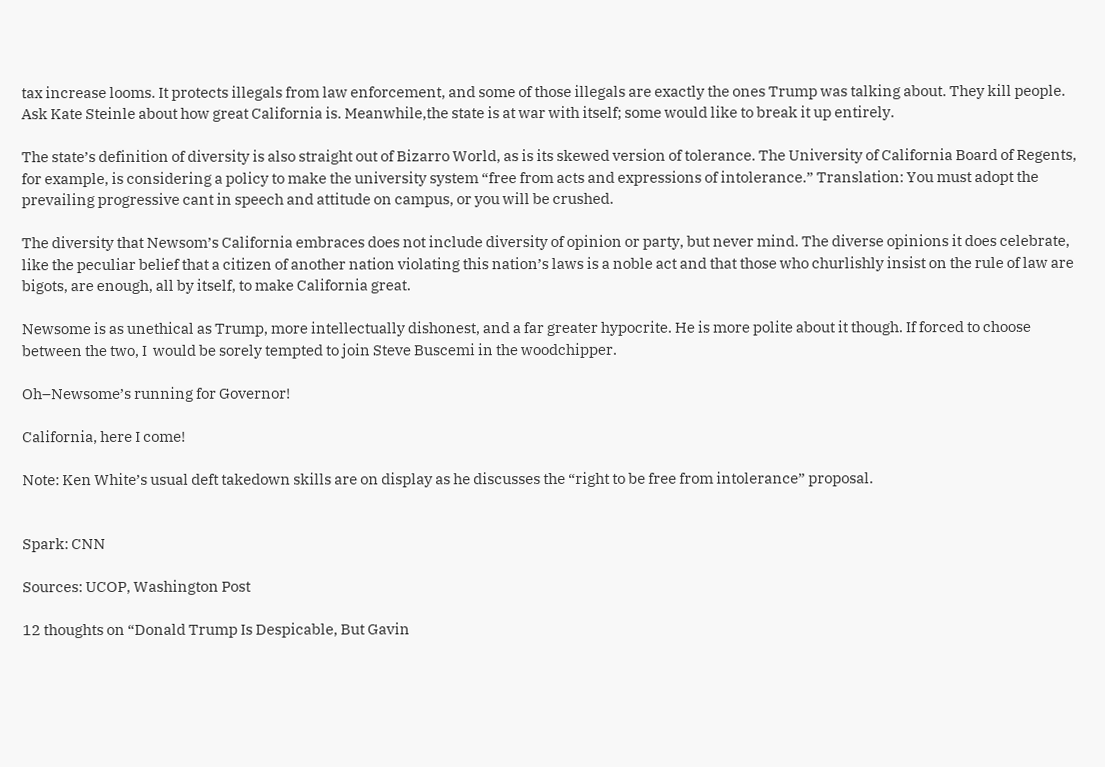tax increase looms. It protects illegals from law enforcement, and some of those illegals are exactly the ones Trump was talking about. They kill people. Ask Kate Steinle about how great California is. Meanwhile,the state is at war with itself; some would like to break it up entirely.

The state’s definition of diversity is also straight out of Bizarro World, as is its skewed version of tolerance. The University of California Board of Regents, for example, is considering a policy to make the university system “free from acts and expressions of intolerance.” Translation: You must adopt the prevailing progressive cant in speech and attitude on campus, or you will be crushed.

The diversity that Newsom’s California embraces does not include diversity of opinion or party, but never mind. The diverse opinions it does celebrate, like the peculiar belief that a citizen of another nation violating this nation’s laws is a noble act and that those who churlishly insist on the rule of law are bigots, are enough, all by itself, to make California great.

Newsome is as unethical as Trump, more intellectually dishonest, and a far greater hypocrite. He is more polite about it though. If forced to choose between the two, I  would be sorely tempted to join Steve Buscemi in the woodchipper.

Oh–Newsome’s running for Governor!

California, here I come!

Note: Ken White’s usual deft takedown skills are on display as he discusses the “right to be free from intolerance” proposal.


Spark: CNN

Sources: UCOP, Washington Post

12 thoughts on “Donald Trump Is Despicable, But Gavin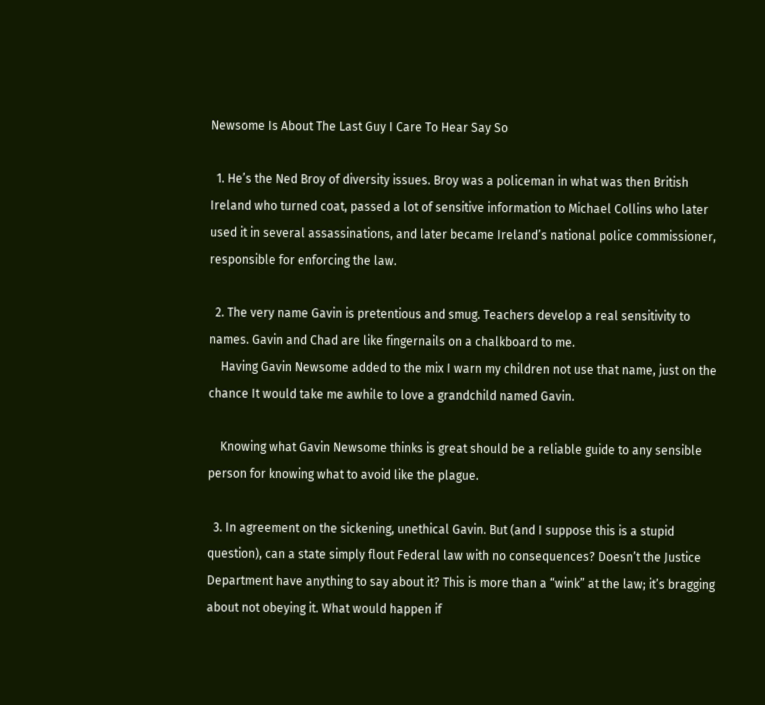Newsome Is About The Last Guy I Care To Hear Say So

  1. He’s the Ned Broy of diversity issues. Broy was a policeman in what was then British Ireland who turned coat, passed a lot of sensitive information to Michael Collins who later used it in several assassinations, and later became Ireland’s national police commissioner, responsible for enforcing the law.

  2. The very name Gavin is pretentious and smug. Teachers develop a real sensitivity to names. Gavin and Chad are like fingernails on a chalkboard to me.
    Having Gavin Newsome added to the mix I warn my children not use that name, just on the chance It would take me awhile to love a grandchild named Gavin.

    Knowing what Gavin Newsome thinks is great should be a reliable guide to any sensible person for knowing what to avoid like the plague.

  3. In agreement on the sickening, unethical Gavin. But (and I suppose this is a stupid question), can a state simply flout Federal law with no consequences? Doesn’t the Justice Department have anything to say about it? This is more than a “wink” at the law; it’s bragging about not obeying it. What would happen if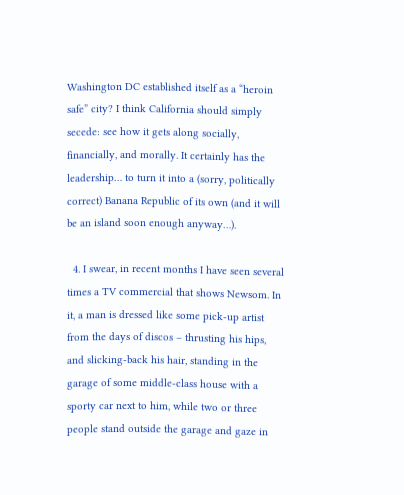Washington DC established itself as a “heroin safe” city? I think California should simply secede: see how it gets along socially, financially, and morally. It certainly has the leadership… to turn it into a (sorry, politically correct) Banana Republic of its own (and it will be an island soon enough anyway…).

  4. I swear, in recent months I have seen several times a TV commercial that shows Newsom. In it, a man is dressed like some pick-up artist from the days of discos – thrusting his hips, and slicking-back his hair, standing in the garage of some middle-class house with a sporty car next to him, while two or three people stand outside the garage and gaze in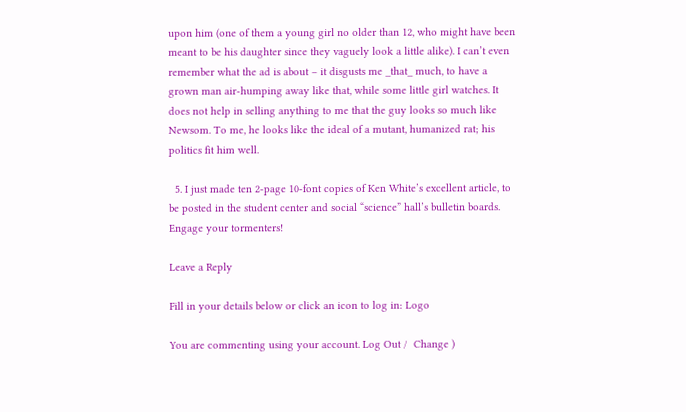upon him (one of them a young girl no older than 12, who might have been meant to be his daughter since they vaguely look a little alike). I can’t even remember what the ad is about – it disgusts me _that_ much, to have a grown man air-humping away like that, while some little girl watches. It does not help in selling anything to me that the guy looks so much like Newsom. To me, he looks like the ideal of a mutant, humanized rat; his politics fit him well.

  5. I just made ten 2-page 10-font copies of Ken White’s excellent article, to be posted in the student center and social “science” hall’s bulletin boards. Engage your tormenters!

Leave a Reply

Fill in your details below or click an icon to log in: Logo

You are commenting using your account. Log Out /  Change )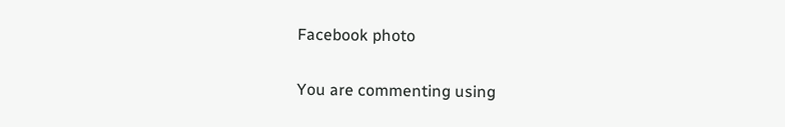Facebook photo

You are commenting using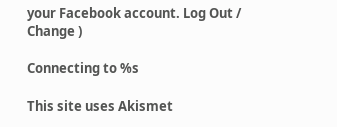your Facebook account. Log Out /  Change )

Connecting to %s

This site uses Akismet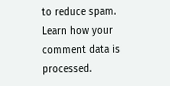to reduce spam. Learn how your comment data is processed.